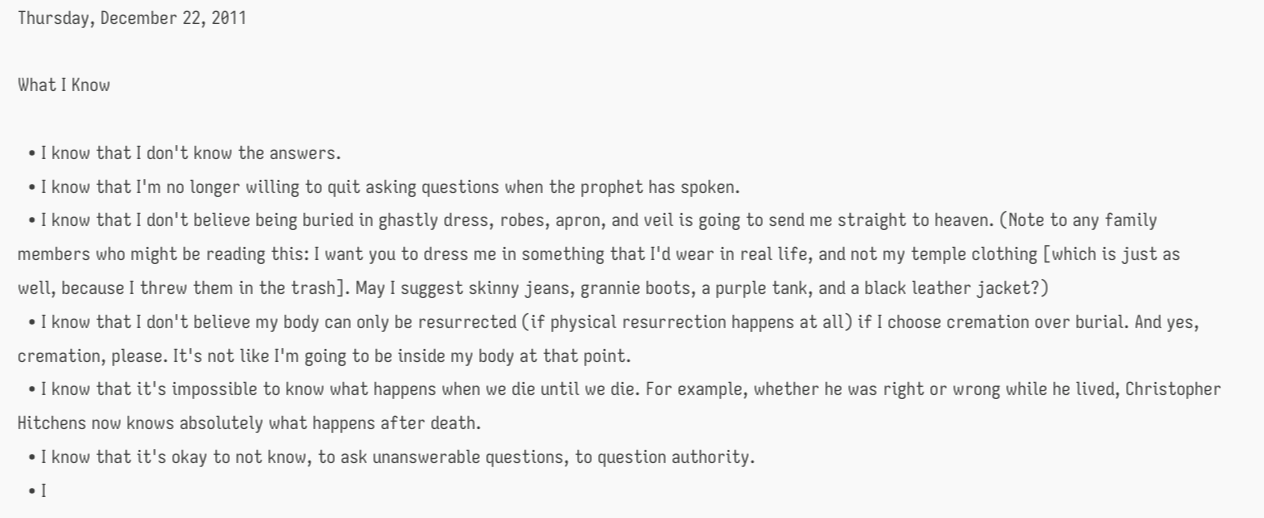Thursday, December 22, 2011

What I Know

  • I know that I don't know the answers.
  • I know that I'm no longer willing to quit asking questions when the prophet has spoken.
  • I know that I don't believe being buried in ghastly dress, robes, apron, and veil is going to send me straight to heaven. (Note to any family members who might be reading this: I want you to dress me in something that I'd wear in real life, and not my temple clothing [which is just as well, because I threw them in the trash]. May I suggest skinny jeans, grannie boots, a purple tank, and a black leather jacket?)
  • I know that I don't believe my body can only be resurrected (if physical resurrection happens at all) if I choose cremation over burial. And yes, cremation, please. It's not like I'm going to be inside my body at that point.
  • I know that it's impossible to know what happens when we die until we die. For example, whether he was right or wrong while he lived, Christopher Hitchens now knows absolutely what happens after death.
  • I know that it's okay to not know, to ask unanswerable questions, to question authority.
  • I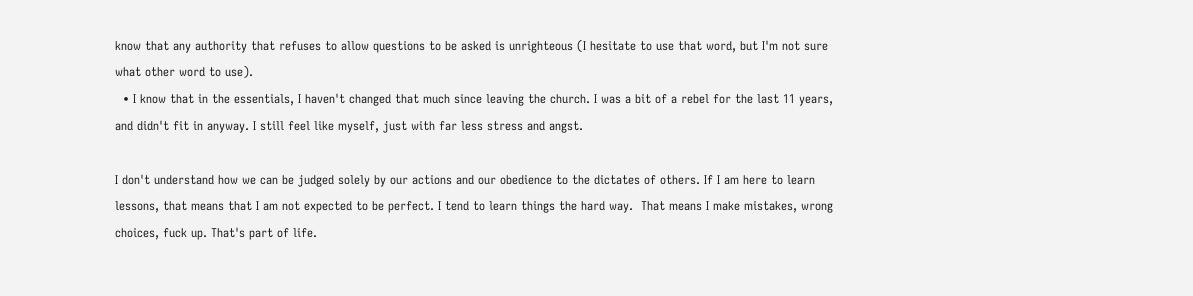know that any authority that refuses to allow questions to be asked is unrighteous (I hesitate to use that word, but I'm not sure what other word to use).
  • I know that in the essentials, I haven't changed that much since leaving the church. I was a bit of a rebel for the last 11 years, and didn't fit in anyway. I still feel like myself, just with far less stress and angst.

I don't understand how we can be judged solely by our actions and our obedience to the dictates of others. If I am here to learn lessons, that means that I am not expected to be perfect. I tend to learn things the hard way.  That means I make mistakes, wrong choices, fuck up. That's part of life.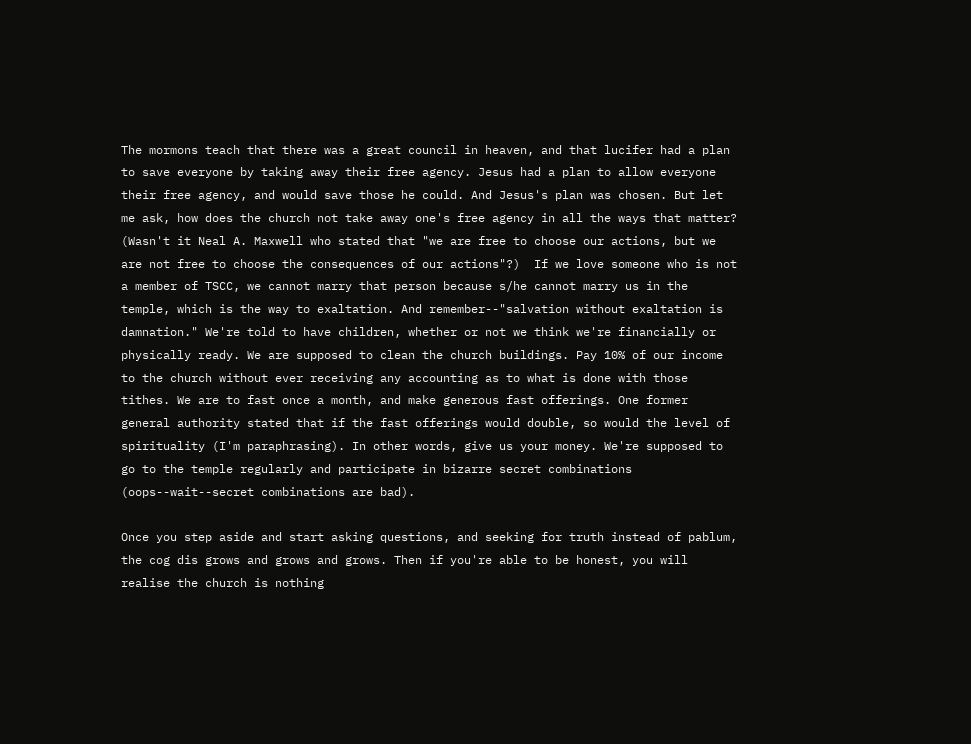The mormons teach that there was a great council in heaven, and that lucifer had a plan to save everyone by taking away their free agency. Jesus had a plan to allow everyone their free agency, and would save those he could. And Jesus's plan was chosen. But let me ask, how does the church not take away one's free agency in all the ways that matter? (Wasn't it Neal A. Maxwell who stated that "we are free to choose our actions, but we are not free to choose the consequences of our actions"?)  If we love someone who is not a member of TSCC, we cannot marry that person because s/he cannot marry us in the temple, which is the way to exaltation. And remember--"salvation without exaltation is damnation." We're told to have children, whether or not we think we're financially or physically ready. We are supposed to clean the church buildings. Pay 10% of our income to the church without ever receiving any accounting as to what is done with those tithes. We are to fast once a month, and make generous fast offerings. One former general authority stated that if the fast offerings would double, so would the level of spirituality (I'm paraphrasing). In other words, give us your money. We're supposed to go to the temple regularly and participate in bizarre secret combinations (oops--wait--secret combinations are bad).

Once you step aside and start asking questions, and seeking for truth instead of pablum, the cog dis grows and grows and grows. Then if you're able to be honest, you will realise the church is nothing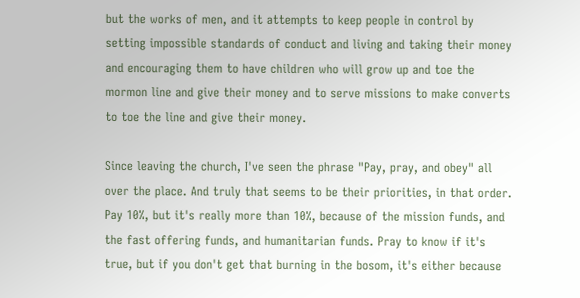but the works of men, and it attempts to keep people in control by setting impossible standards of conduct and living and taking their money and encouraging them to have children who will grow up and toe the mormon line and give their money and to serve missions to make converts to toe the line and give their money.

Since leaving the church, I've seen the phrase "Pay, pray, and obey" all over the place. And truly that seems to be their priorities, in that order. Pay 10%, but it's really more than 10%, because of the mission funds, and the fast offering funds, and humanitarian funds. Pray to know if it's true, but if you don't get that burning in the bosom, it's either because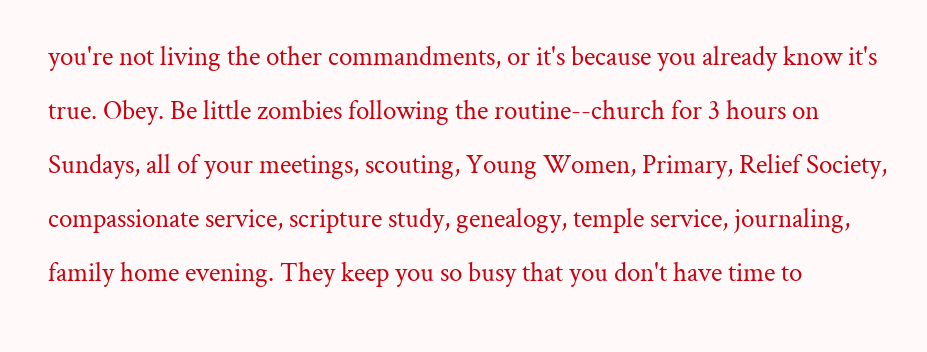you're not living the other commandments, or it's because you already know it's true. Obey. Be little zombies following the routine--church for 3 hours on Sundays, all of your meetings, scouting, Young Women, Primary, Relief Society, compassionate service, scripture study, genealogy, temple service, journaling, family home evening. They keep you so busy that you don't have time to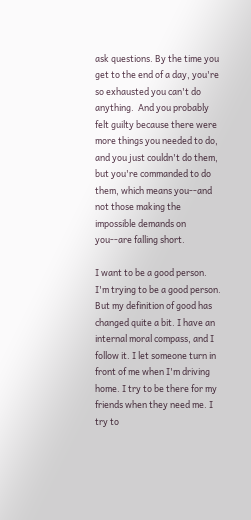ask questions. By the time you get to the end of a day, you're so exhausted you can't do anything.  And you probably felt guilty because there were more things you needed to do, and you just couldn't do them, but you're commanded to do them, which means you--and not those making the impossible demands on you--are falling short.

I want to be a good person. I'm trying to be a good person. But my definition of good has changed quite a bit. I have an internal moral compass, and I follow it. I let someone turn in front of me when I'm driving home. I try to be there for my friends when they need me. I try to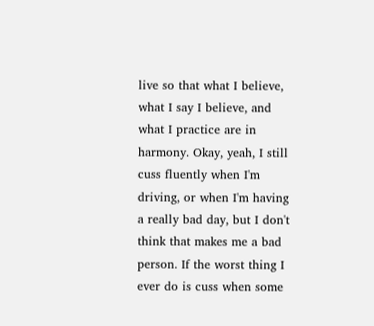live so that what I believe, what I say I believe, and what I practice are in harmony. Okay, yeah, I still cuss fluently when I'm driving, or when I'm having a really bad day, but I don't think that makes me a bad person. If the worst thing I ever do is cuss when some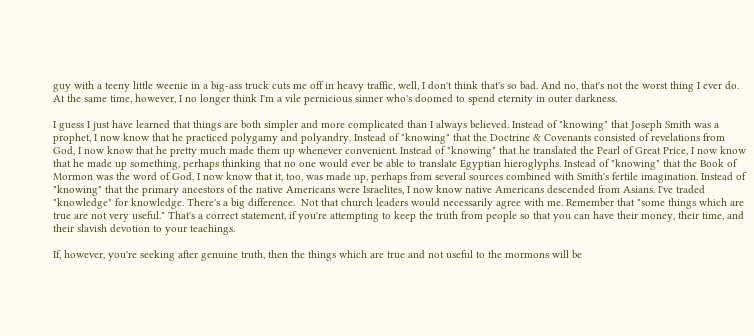guy with a teeny little weenie in a big-ass truck cuts me off in heavy traffic, well, I don't think that's so bad. And no, that's not the worst thing I ever do. At the same time, however, I no longer think I'm a vile pernicious sinner who's doomed to spend eternity in outer darkness.

I guess I just have learned that things are both simpler and more complicated than I always believed. Instead of "knowing" that Joseph Smith was a prophet, I now know that he practiced polygamy and polyandry. Instead of "knowing" that the Doctrine & Covenants consisted of revelations from God, I now know that he pretty much made them up whenever convenient. Instead of "knowing" that he translated the Pearl of Great Price, I now know that he made up something, perhaps thinking that no one would ever be able to translate Egyptian hieroglyphs. Instead of "knowing" that the Book of Mormon was the word of God, I now know that it, too, was made up, perhaps from several sources combined with Smith's fertile imagination. Instead of "knowing" that the primary ancestors of the native Americans were Israelites, I now know native Americans descended from Asians. I've traded "knowledge" for knowledge. There's a big difference.  Not that church leaders would necessarily agree with me. Remember that "some things which are true are not very useful." That's a correct statement, if you're attempting to keep the truth from people so that you can have their money, their time, and their slavish devotion to your teachings.

If, however, you're seeking after genuine truth, then the things which are true and not useful to the mormons will be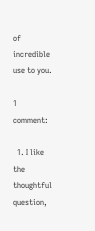of incredible use to you.

1 comment:

  1. I like the thoughtful question,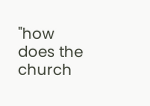"how does the church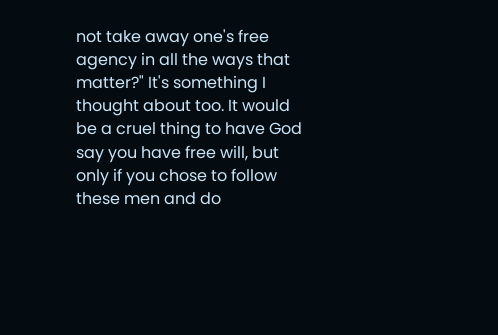not take away one's free agency in all the ways that matter?" It's something I thought about too. It would be a cruel thing to have God say you have free will, but only if you chose to follow these men and do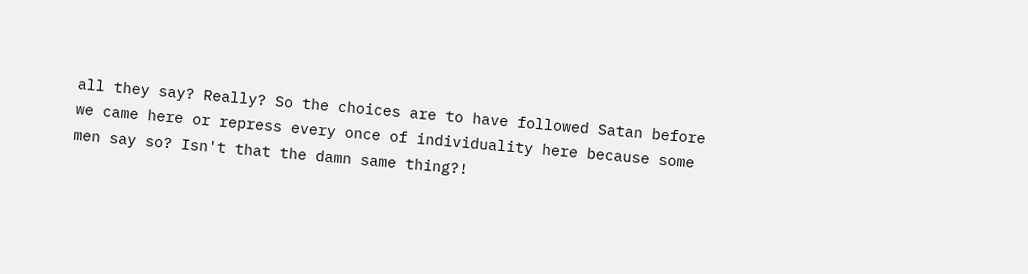all they say? Really? So the choices are to have followed Satan before we came here or repress every once of individuality here because some men say so? Isn't that the damn same thing?!